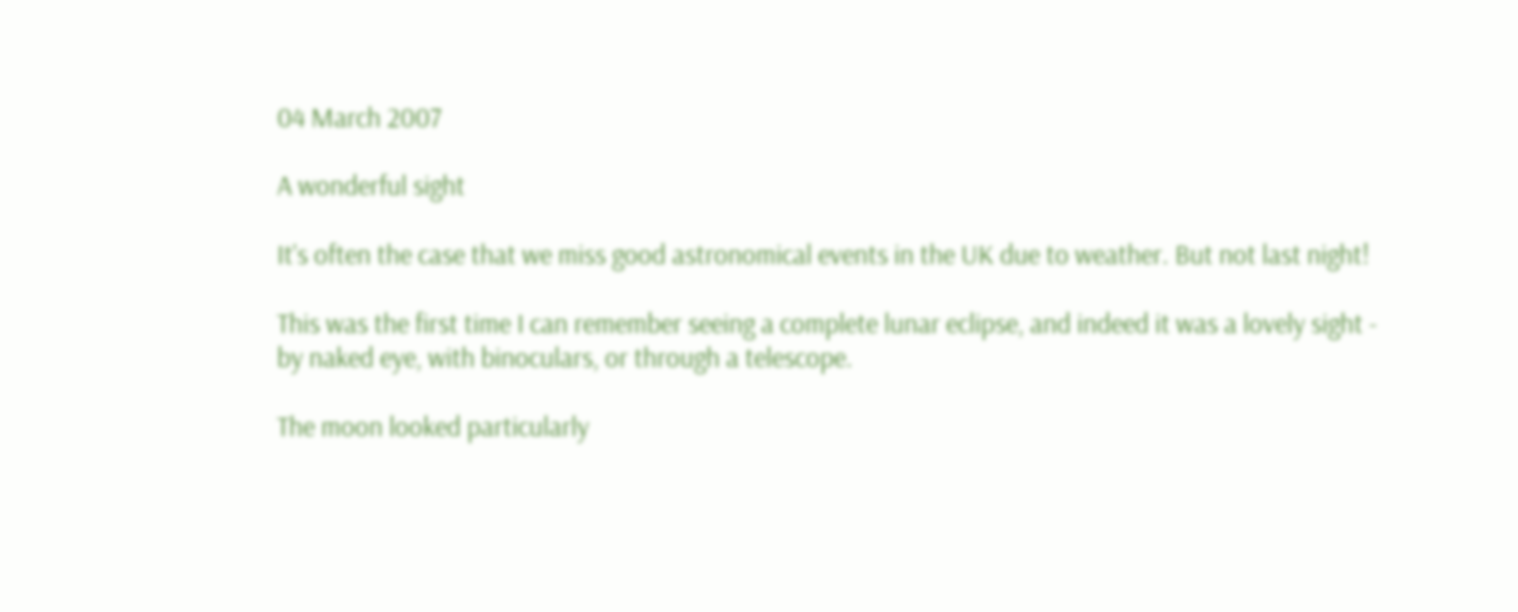04 March 2007

A wonderful sight

It's often the case that we miss good astronomical events in the UK due to weather. But not last night!

This was the first time I can remember seeing a complete lunar eclipse, and indeed it was a lovely sight - by naked eye, with binoculars, or through a telescope.

The moon looked particularly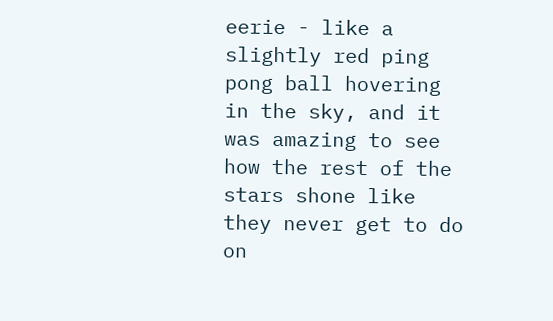eerie - like a slightly red ping pong ball hovering in the sky, and it was amazing to see how the rest of the stars shone like they never get to do on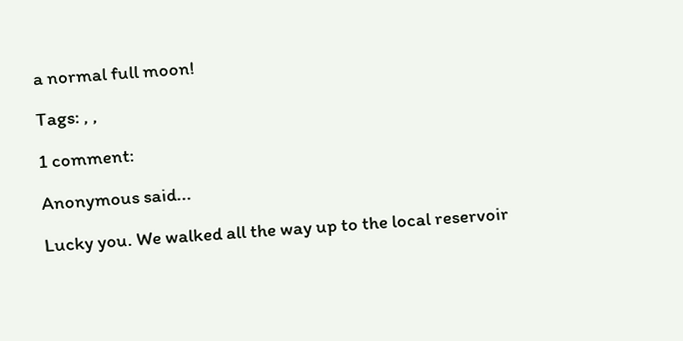a normal full moon!

Tags: , ,

1 comment:

Anonymous said...

Lucky you. We walked all the way up to the local reservoir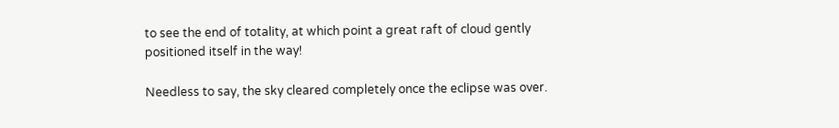to see the end of totality, at which point a great raft of cloud gently positioned itself in the way!

Needless to say, the sky cleared completely once the eclipse was over.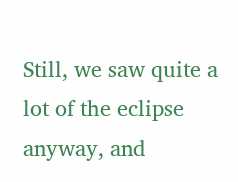Still, we saw quite a lot of the eclipse anyway, and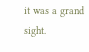it was a grand sight.